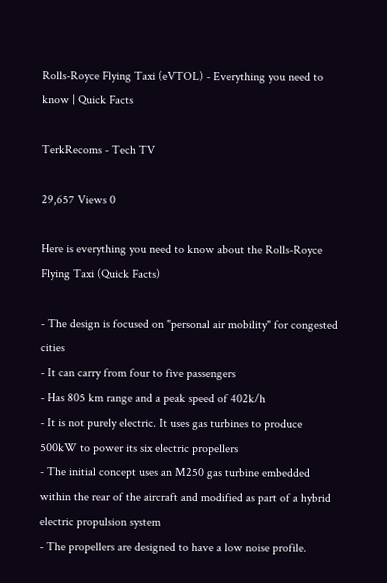Rolls-Royce Flying Taxi (eVTOL) - Everything you need to know | Quick Facts

TerkRecoms - Tech TV

29,657 Views 0

Here is everything you need to know about the Rolls-Royce Flying Taxi (Quick Facts)

- The design is focused on "personal air mobility" for congested cities
- It can carry from four to five passengers
- Has 805 km range and a peak speed of 402k/h
- It is not purely electric. It uses gas turbines to produce 500kW to power its six electric propellers
- The initial concept uses an M250 gas turbine embedded within the rear of the aircraft and modified as part of a hybrid electric propulsion system
- The propellers are designed to have a low noise profile.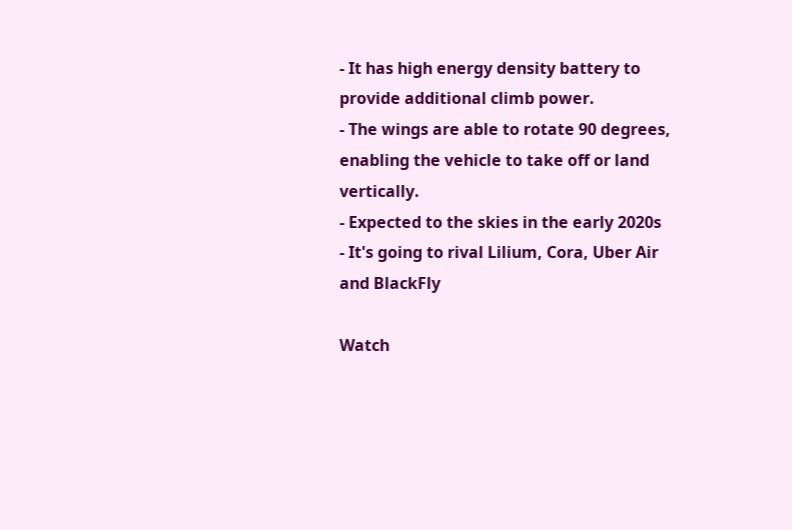- It has high energy density battery to provide additional climb power.
- The wings are able to rotate 90 degrees, enabling the vehicle to take off or land vertically.
- Expected to the skies in the early 2020s
- It's going to rival Lilium, Cora, Uber Air and BlackFly

Watch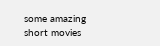some amazing short movies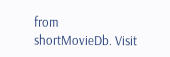from shortMovieDb. Visit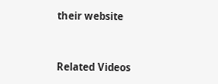their website


Related Videos